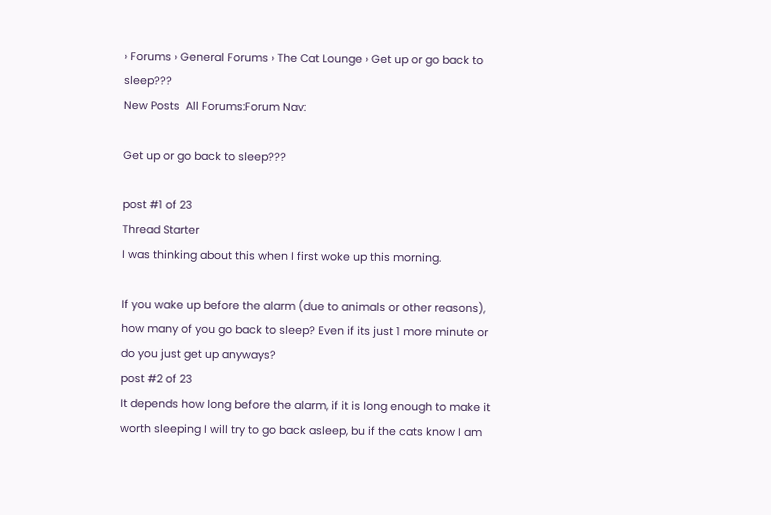› Forums › General Forums › The Cat Lounge › Get up or go back to sleep???
New Posts  All Forums:Forum Nav:

Get up or go back to sleep???

post #1 of 23
Thread Starter
I was thinking about this when I first woke up this morning.

If you wake up before the alarm (due to animals or other reasons), how many of you go back to sleep? Even if its just 1 more minute or do you just get up anyways?
post #2 of 23
It depends how long before the alarm, if it is long enough to make it worth sleeping I will try to go back asleep, bu if the cats know I am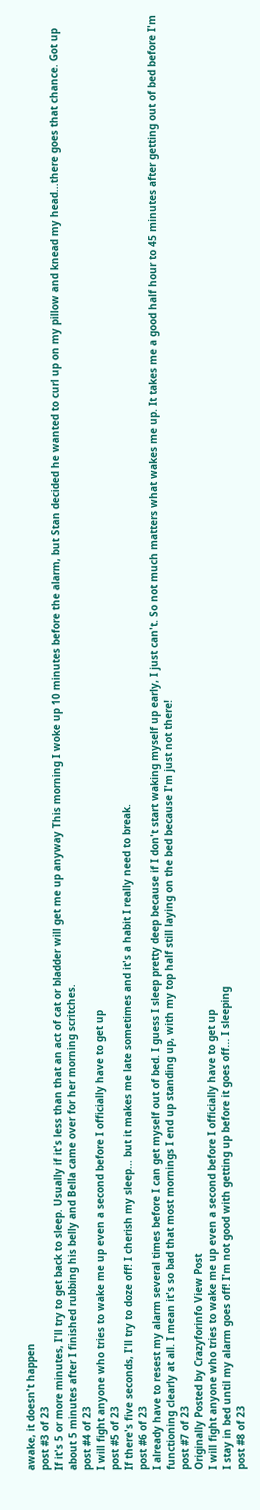awake, it doesn't happen
post #3 of 23
If it's 5 or more minutes, I'll try to get back to sleep. Usually if it's less than that an act of cat or bladder will get me up anyway This morning I woke up 10 minutes before the alarm, but Stan decided he wanted to curl up on my pillow and knead my head...there goes that chance. Got up about 5 minutes after I finished rubbing his belly and Bella came over for her morning scritches.
post #4 of 23
I will fight anyone who tries to wake me up even a second before I officially have to get up
post #5 of 23
If there's five seconds, I'll try to doze off! I cherish my sleep... but it makes me late sometimes and it's a habit I really need to break.
post #6 of 23
I already have to resest my alarm several times before I can get myself out of bed. I guess I sleep pretty deep because if I don't start waking myself up early, I just can't. So not much matters what wakes me up. It takes me a good half hour to 45 minutes after getting out of bed before I'm functioning clearly at all. I mean it's so bad that most mornings I end up standing up, with my top half still laying on the bed because I'm just not there!
post #7 of 23
Originally Posted by Crazyforinfo View Post
I will fight anyone who tries to wake me up even a second before I officially have to get up
I stay in bed until my alarm goes off! I'm not good with getting up before it goes off... I sleeping
post #8 of 23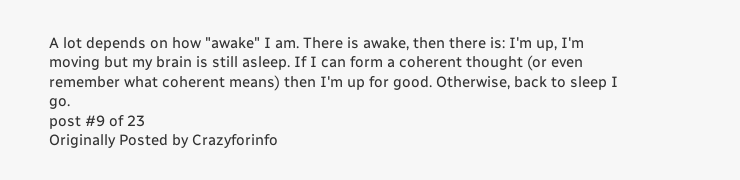A lot depends on how "awake" I am. There is awake, then there is: I'm up, I'm moving but my brain is still asleep. If I can form a coherent thought (or even remember what coherent means) then I'm up for good. Otherwise, back to sleep I go.
post #9 of 23
Originally Posted by Crazyforinfo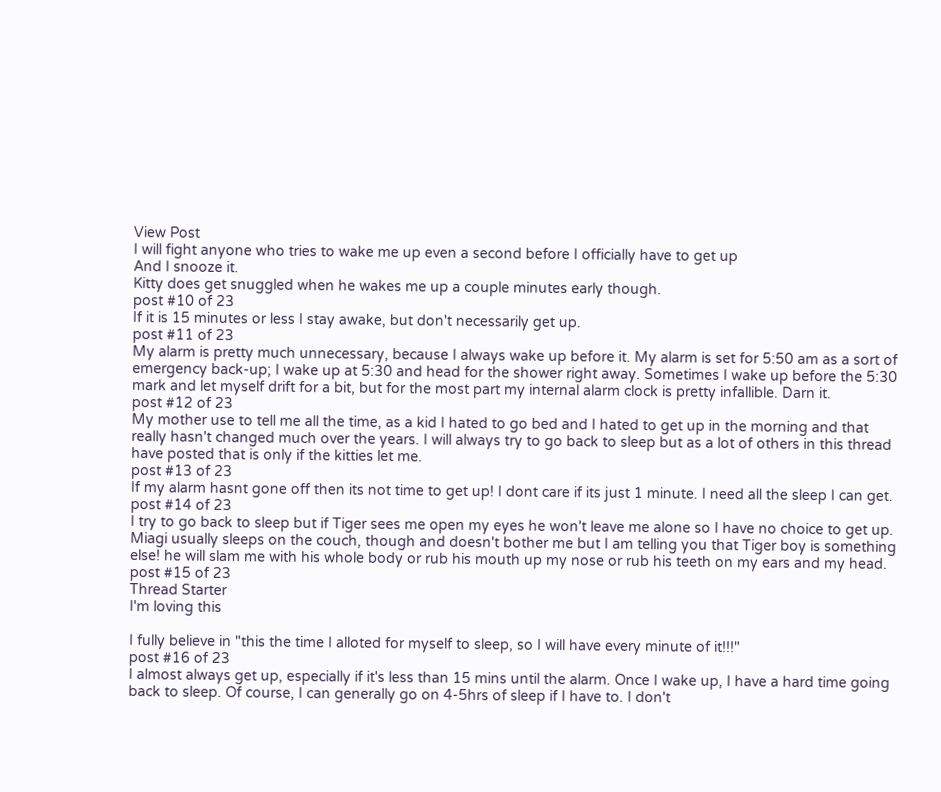View Post
I will fight anyone who tries to wake me up even a second before I officially have to get up
And I snooze it.
Kitty does get snuggled when he wakes me up a couple minutes early though.
post #10 of 23
If it is 15 minutes or less I stay awake, but don't necessarily get up.
post #11 of 23
My alarm is pretty much unnecessary, because I always wake up before it. My alarm is set for 5:50 am as a sort of emergency back-up; I wake up at 5:30 and head for the shower right away. Sometimes I wake up before the 5:30 mark and let myself drift for a bit, but for the most part my internal alarm clock is pretty infallible. Darn it.
post #12 of 23
My mother use to tell me all the time, as a kid I hated to go bed and I hated to get up in the morning and that really hasn't changed much over the years. I will always try to go back to sleep but as a lot of others in this thread have posted that is only if the kitties let me.
post #13 of 23
If my alarm hasnt gone off then its not time to get up! I dont care if its just 1 minute. I need all the sleep I can get.
post #14 of 23
I try to go back to sleep but if Tiger sees me open my eyes he won't leave me alone so I have no choice to get up. Miagi usually sleeps on the couch, though and doesn't bother me but I am telling you that Tiger boy is something else! he will slam me with his whole body or rub his mouth up my nose or rub his teeth on my ears and my head.
post #15 of 23
Thread Starter
I'm loving this

I fully believe in "this the time I alloted for myself to sleep, so I will have every minute of it!!!"
post #16 of 23
I almost always get up, especially if it's less than 15 mins until the alarm. Once I wake up, I have a hard time going back to sleep. Of course, I can generally go on 4-5hrs of sleep if I have to. I don't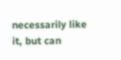necessarily like it, but can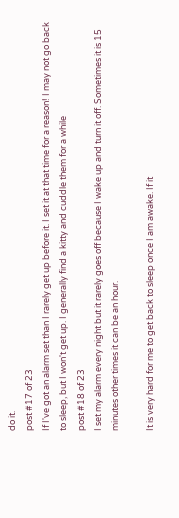do it.
post #17 of 23
If I've got an alarm set than I rarely get up before it. I set it at that time for a reason! I may not go back to sleep, but I won't get up. I generally find a kitty and cuddle them for a while
post #18 of 23
I set my alarm every night but it rarely goes off because I wake up and turn it off. Sometimes it is 15 minutes other times it can be an hour.

It is very hard for me to get back to sleep once I am awake. If it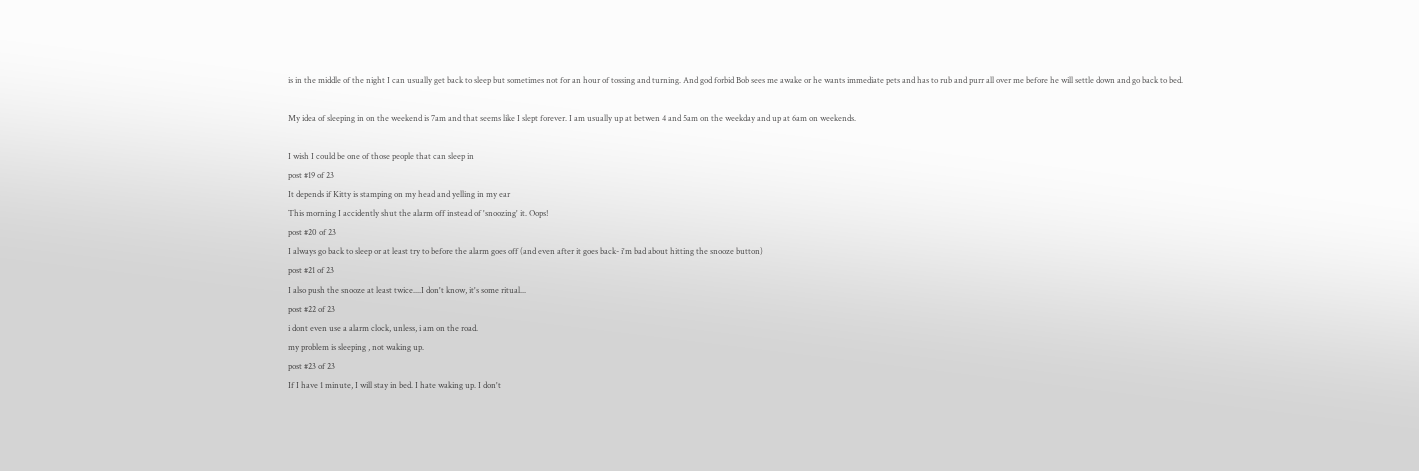is in the middle of the night I can usually get back to sleep but sometimes not for an hour of tossing and turning. And god forbid Bob sees me awake or he wants immediate pets and has to rub and purr all over me before he will settle down and go back to bed.

My idea of sleeping in on the weekend is 7am and that seems like I slept forever. I am usually up at betwen 4 and 5am on the weekday and up at 6am on weekends.

I wish I could be one of those people that can sleep in
post #19 of 23
It depends if Kitty is stamping on my head and yelling in my ear
This morning I accidently shut the alarm off instead of 'snoozing' it. Oops!
post #20 of 23
I always go back to sleep or at least try to before the alarm goes off (and even after it goes back- i'm bad about hitting the snooze button)
post #21 of 23
I also push the snooze at least twice....I don't know, it's some ritual...
post #22 of 23
i dont even use a alarm clock, unless, i am on the road.
my problem is sleeping , not waking up.
post #23 of 23
If I have 1 minute, I will stay in bed. I hate waking up. I don't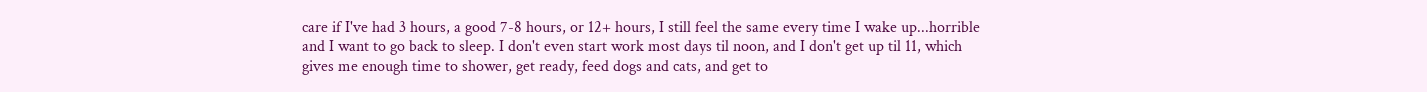care if I've had 3 hours, a good 7-8 hours, or 12+ hours, I still feel the same every time I wake up...horrible and I want to go back to sleep. I don't even start work most days til noon, and I don't get up til 11, which gives me enough time to shower, get ready, feed dogs and cats, and get to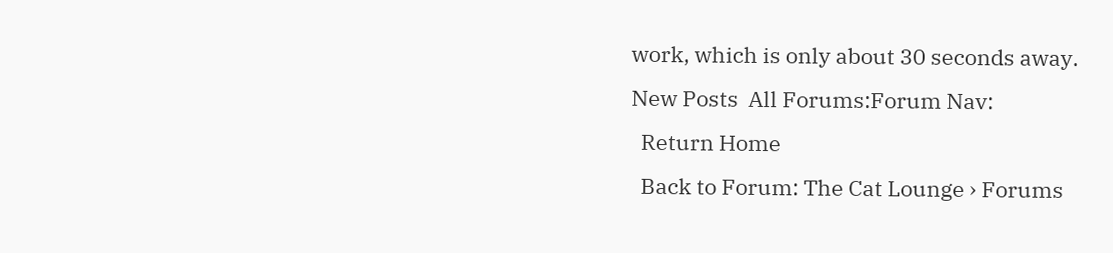work, which is only about 30 seconds away.
New Posts  All Forums:Forum Nav:
  Return Home
  Back to Forum: The Cat Lounge › Forums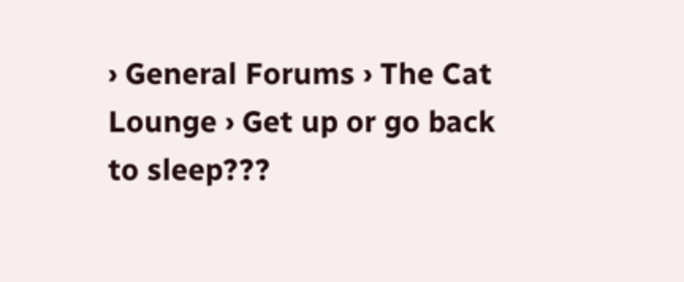› General Forums › The Cat Lounge › Get up or go back to sleep???